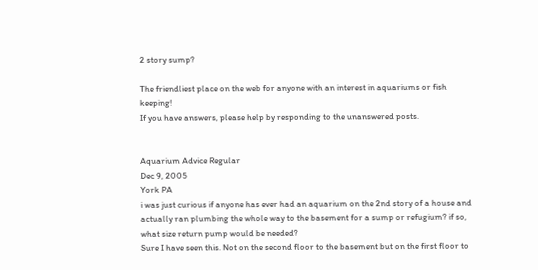2 story sump?

The friendliest place on the web for anyone with an interest in aquariums or fish keeping!
If you have answers, please help by responding to the unanswered posts.


Aquarium Advice Regular
Dec 9, 2005
York PA
i was just curious if anyone has ever had an aquarium on the 2nd story of a house and actually ran plumbing the whole way to the basement for a sump or refugium? if so, what size return pump would be needed?
Sure I have seen this. Not on the second floor to the basement but on the first floor to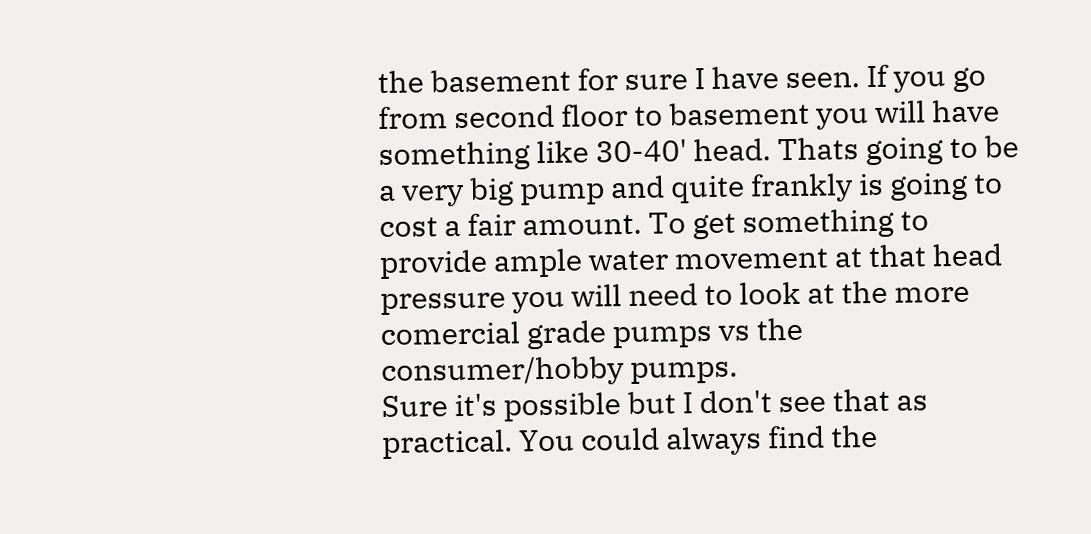the basement for sure I have seen. If you go from second floor to basement you will have something like 30-40' head. Thats going to be a very big pump and quite frankly is going to cost a fair amount. To get something to provide ample water movement at that head pressure you will need to look at the more comercial grade pumps vs the consumer/hobby pumps.
Sure it's possible but I don't see that as practical. You could always find the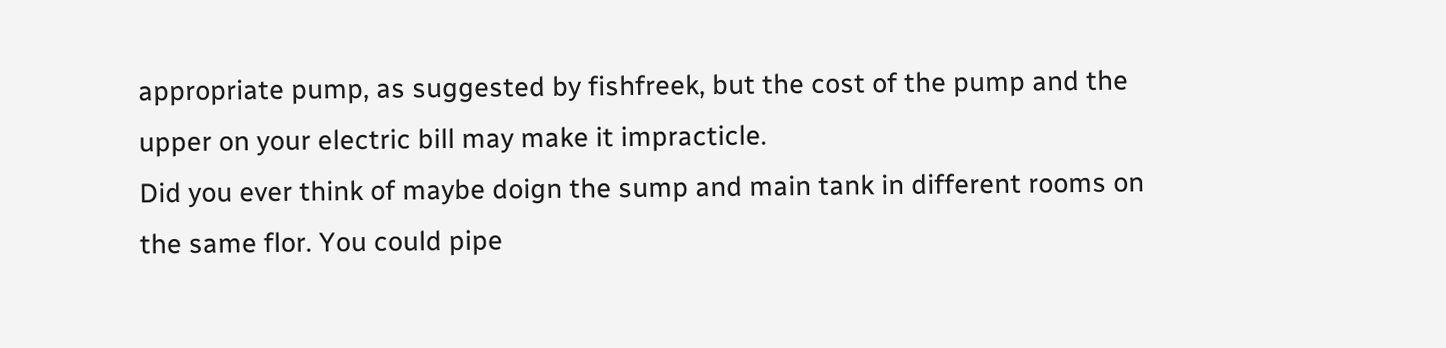appropriate pump, as suggested by fishfreek, but the cost of the pump and the upper on your electric bill may make it impracticle.
Did you ever think of maybe doign the sump and main tank in different rooms on the same flor. You could pipe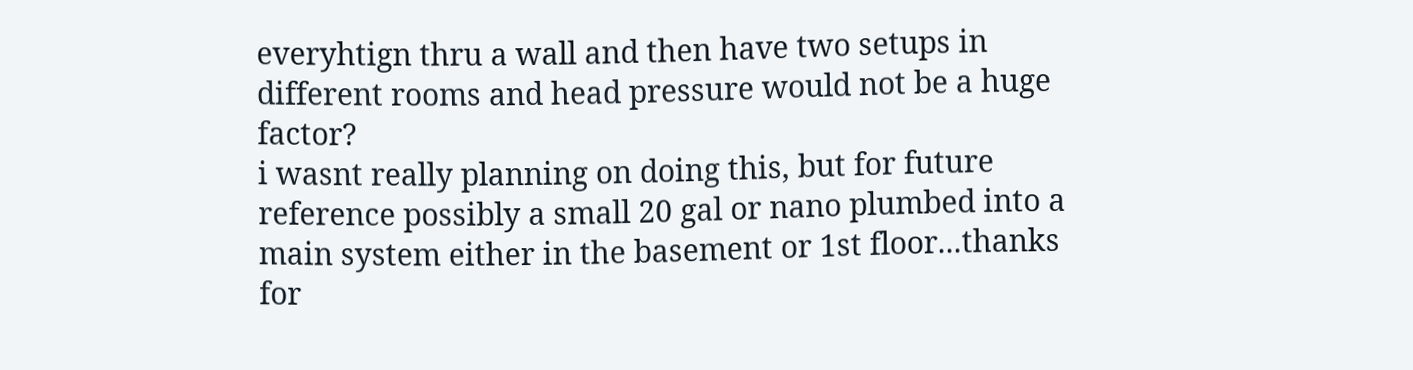everyhtign thru a wall and then have two setups in different rooms and head pressure would not be a huge factor?
i wasnt really planning on doing this, but for future reference possibly a small 20 gal or nano plumbed into a main system either in the basement or 1st floor...thanks for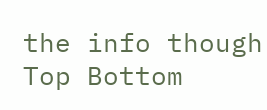the info though
Top Bottom